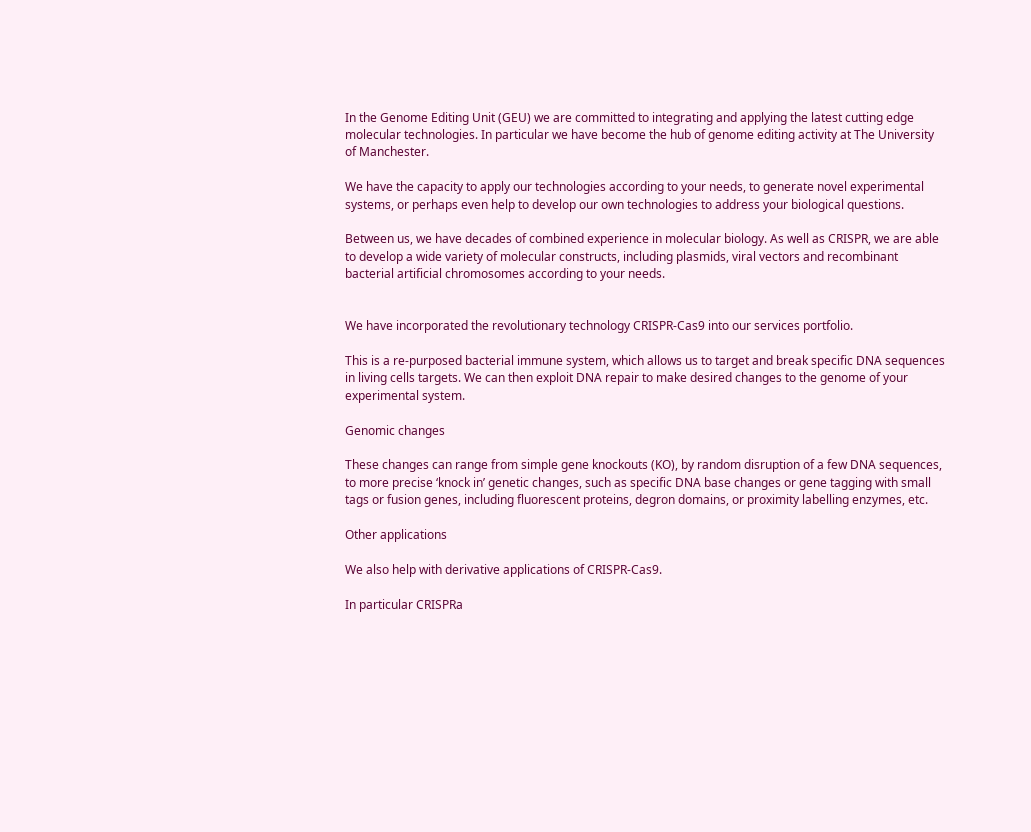In the Genome Editing Unit (GEU) we are committed to integrating and applying the latest cutting edge molecular technologies. In particular we have become the hub of genome editing activity at The University of Manchester.

We have the capacity to apply our technologies according to your needs, to generate novel experimental systems, or perhaps even help to develop our own technologies to address your biological questions.

Between us, we have decades of combined experience in molecular biology. As well as CRISPR, we are able to develop a wide variety of molecular constructs, including plasmids, viral vectors and recombinant bacterial artificial chromosomes according to your needs.


We have incorporated the revolutionary technology CRISPR-Cas9 into our services portfolio.

This is a re-purposed bacterial immune system, which allows us to target and break specific DNA sequences in living cells targets. We can then exploit DNA repair to make desired changes to the genome of your experimental system.

Genomic changes

These changes can range from simple gene knockouts (KO), by random disruption of a few DNA sequences, to more precise ‘knock in’ genetic changes, such as specific DNA base changes or gene tagging with small tags or fusion genes, including fluorescent proteins, degron domains, or proximity labelling enzymes, etc.

Other applications

We also help with derivative applications of CRISPR-Cas9.

In particular CRISPRa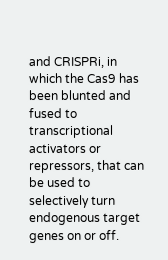and CRISPRi, in which the Cas9 has been blunted and fused to transcriptional activators or repressors, that can be used to selectively turn endogenous target genes on or off.